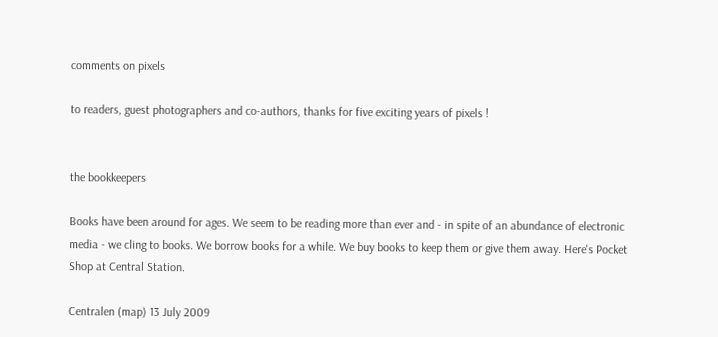comments on pixels

to readers, guest photographers and co-authors, thanks for five exciting years of pixels !


the bookkeepers

Books have been around for ages. We seem to be reading more than ever and - in spite of an abundance of electronic media - we cling to books. We borrow books for a while. We buy books to keep them or give them away. Here's Pocket Shop at Central Station.

Centralen (map) 13 July 2009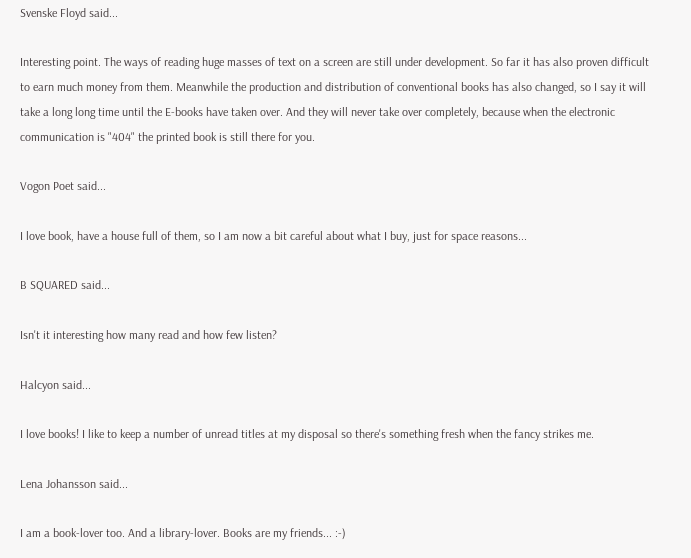Svenske Floyd said...

Interesting point. The ways of reading huge masses of text on a screen are still under development. So far it has also proven difficult to earn much money from them. Meanwhile the production and distribution of conventional books has also changed, so I say it will take a long long time until the E-books have taken over. And they will never take over completely, because when the electronic communication is "404" the printed book is still there for you.

Vogon Poet said...

I love book, have a house full of them, so I am now a bit careful about what I buy, just for space reasons...

B SQUARED said...

Isn't it interesting how many read and how few listen?

Halcyon said...

I love books! I like to keep a number of unread titles at my disposal so there's something fresh when the fancy strikes me.

Lena Johansson said...

I am a book-lover too. And a library-lover. Books are my friends... :-)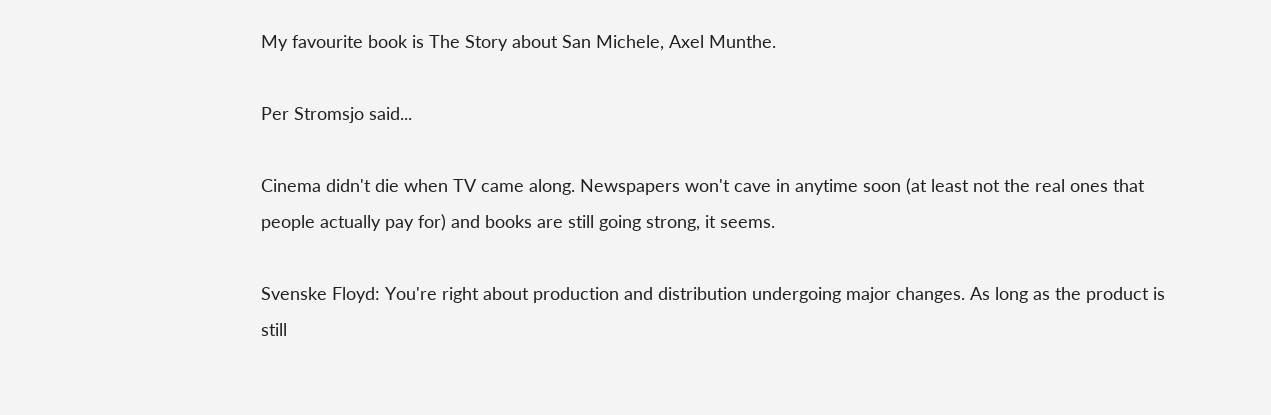My favourite book is The Story about San Michele, Axel Munthe.

Per Stromsjo said...

Cinema didn't die when TV came along. Newspapers won't cave in anytime soon (at least not the real ones that people actually pay for) and books are still going strong, it seems.

Svenske Floyd: You're right about production and distribution undergoing major changes. As long as the product is still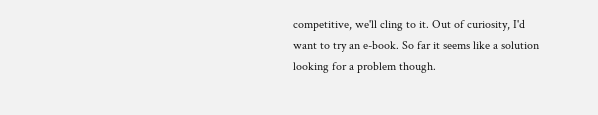competitive, we'll cling to it. Out of curiosity, I'd want to try an e-book. So far it seems like a solution looking for a problem though.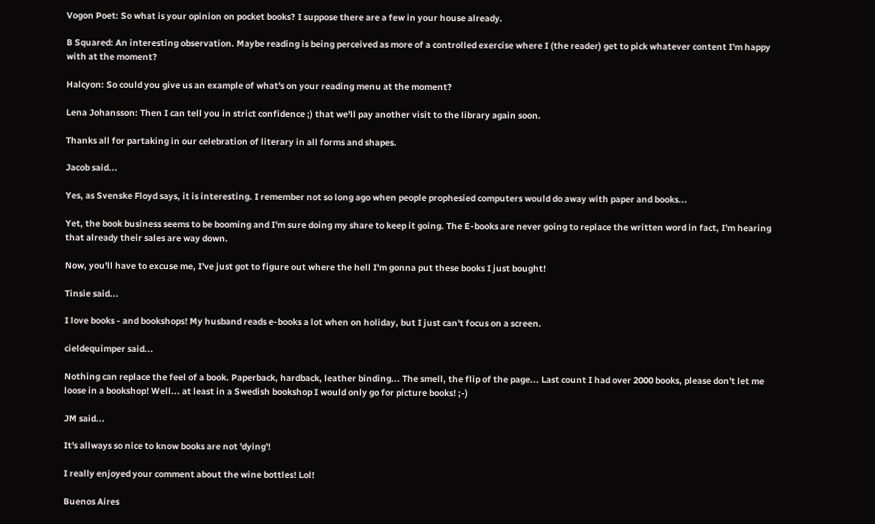Vogon Poet: So what is your opinion on pocket books? I suppose there are a few in your house already.

B Squared: An interesting observation. Maybe reading is being perceived as more of a controlled exercise where I (the reader) get to pick whatever content I'm happy with at the moment?

Halcyon: So could you give us an example of what's on your reading menu at the moment?

Lena Johansson: Then I can tell you in strict confidence ;) that we'll pay another visit to the library again soon.

Thanks all for partaking in our celebration of literary in all forms and shapes.

Jacob said...

Yes, as Svenske Floyd says, it is interesting. I remember not so long ago when people prophesied computers would do away with paper and books...

Yet, the book business seems to be booming and I'm sure doing my share to keep it going. The E-books are never going to replace the written word in fact, I'm hearing that already their sales are way down.

Now, you'll have to excuse me, I've just got to figure out where the hell I'm gonna put these books I just bought!

Tinsie said...

I love books - and bookshops! My husband reads e-books a lot when on holiday, but I just can't focus on a screen.

cieldequimper said...

Nothing can replace the feel of a book. Paperback, hardback, leather binding... The smell, the flip of the page... Last count I had over 2000 books, please don't let me loose in a bookshop! Well... at least in a Swedish bookshop I would only go for picture books! ;-)

JM said...

It's allways so nice to know books are not 'dying'!

I really enjoyed your comment about the wine bottles! Lol!

Buenos Aires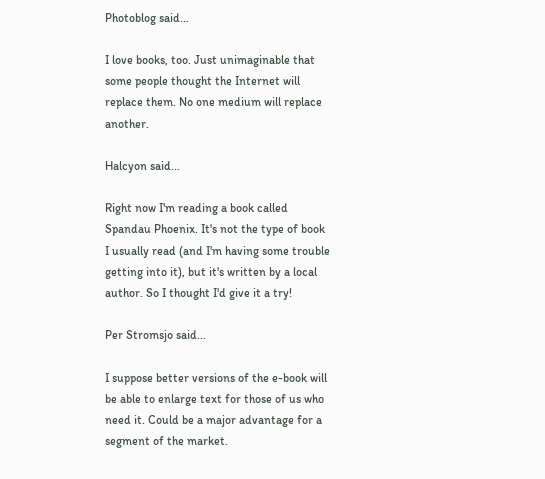Photoblog said...

I love books, too. Just unimaginable that some people thought the Internet will replace them. No one medium will replace another.

Halcyon said...

Right now I'm reading a book called Spandau Phoenix. It's not the type of book I usually read (and I'm having some trouble getting into it), but it's written by a local author. So I thought I'd give it a try!

Per Stromsjo said...

I suppose better versions of the e-book will be able to enlarge text for those of us who need it. Could be a major advantage for a segment of the market.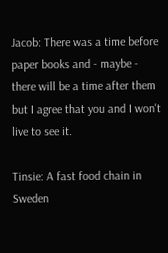Jacob: There was a time before paper books and - maybe - there will be a time after them but I agree that you and I won't live to see it.

Tinsie: A fast food chain in Sweden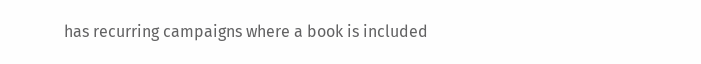has recurring campaigns where a book is included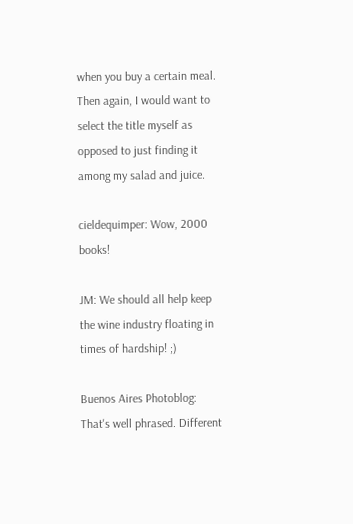when you buy a certain meal. Then again, I would want to select the title myself as opposed to just finding it among my salad and juice.

cieldequimper: Wow, 2000 books!

JM: We should all help keep the wine industry floating in times of hardship! ;)

Buenos Aires Photoblog: That's well phrased. Different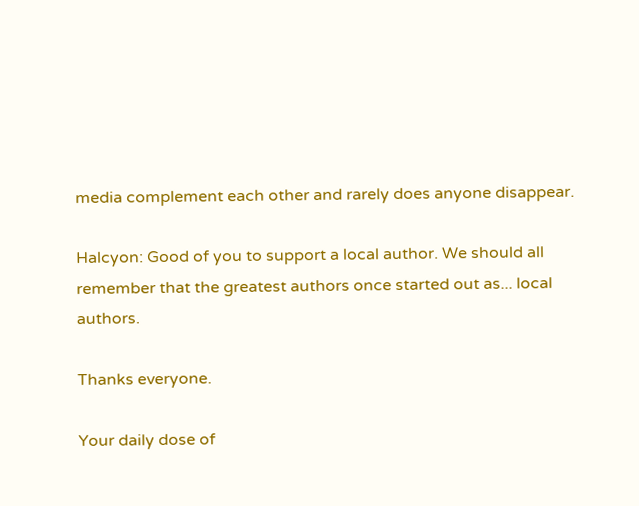media complement each other and rarely does anyone disappear.

Halcyon: Good of you to support a local author. We should all remember that the greatest authors once started out as... local authors.

Thanks everyone.

Your daily dose of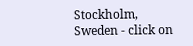Stockholm, Sweden - click on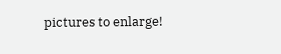pictures to enlarge!